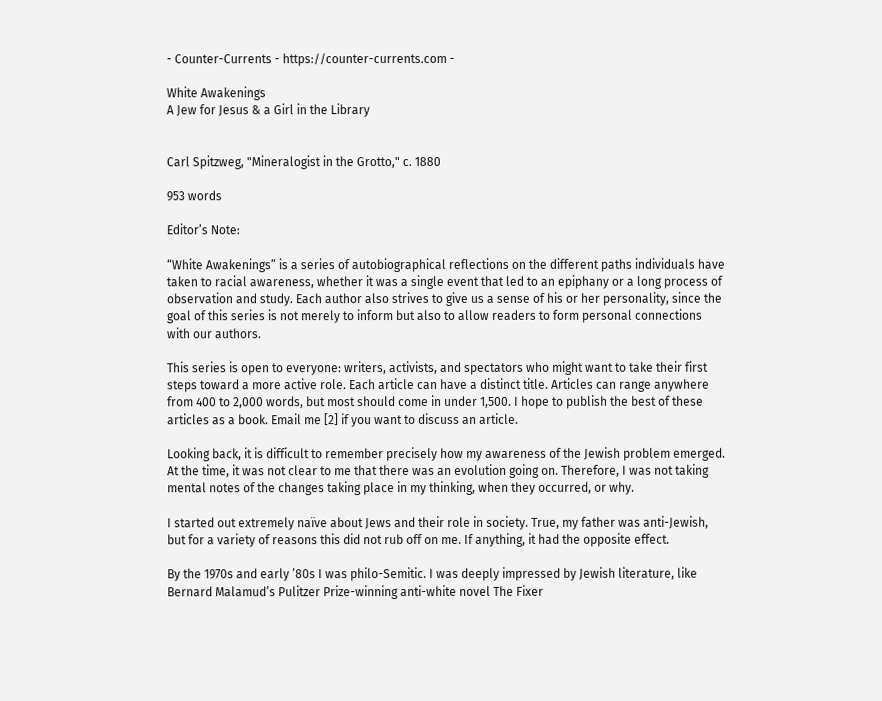- Counter-Currents - https://counter-currents.com -

White Awakenings
A Jew for Jesus & a Girl in the Library


Carl Spitzweg, "Mineralogist in the Grotto," c. 1880

953 words

Editor’s Note:

“White Awakenings” is a series of autobiographical reflections on the different paths individuals have taken to racial awareness, whether it was a single event that led to an epiphany or a long process of observation and study. Each author also strives to give us a sense of his or her personality, since the goal of this series is not merely to inform but also to allow readers to form personal connections with our authors.

This series is open to everyone: writers, activists, and spectators who might want to take their first steps toward a more active role. Each article can have a distinct title. Articles can range anywhere from 400 to 2,000 words, but most should come in under 1,500. I hope to publish the best of these articles as a book. Email me [2] if you want to discuss an article.

Looking back, it is difficult to remember precisely how my awareness of the Jewish problem emerged. At the time, it was not clear to me that there was an evolution going on. Therefore, I was not taking mental notes of the changes taking place in my thinking, when they occurred, or why.

I started out extremely naïve about Jews and their role in society. True, my father was anti-Jewish, but for a variety of reasons this did not rub off on me. If anything, it had the opposite effect.

By the 1970s and early ’80s I was philo-Semitic. I was deeply impressed by Jewish literature, like Bernard Malamud’s Pulitzer Prize-winning anti-white novel The Fixer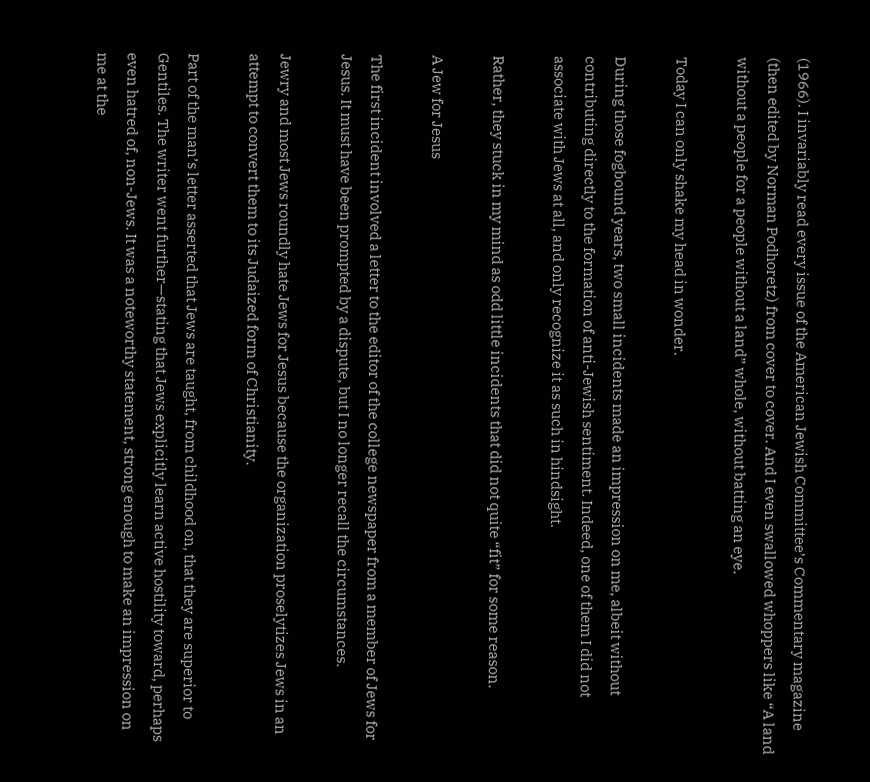(1966). I invariably read every issue of the American Jewish Committee’s Commentary magazine (then edited by Norman Podhoretz) from cover to cover. And I even swallowed whoppers like “A land without a people for a people without a land” whole, without batting an eye.

Today I can only shake my head in wonder.

During those fogbound years, two small incidents made an impression on me, albeit without contributing directly to the formation of anti-Jewish sentiment. Indeed, one of them I did not associate with Jews at all, and only recognize it as such in hindsight.

Rather, they stuck in my mind as odd little incidents that did not quite “fit” for some reason.

A Jew for Jesus

The first incident involved a letter to the editor of the college newspaper from a member of Jews for Jesus. It must have been prompted by a dispute, but I no longer recall the circumstances.

Jewry and most Jews roundly hate Jews for Jesus because the organization proselytizes Jews in an attempt to convert them to its Judaized form of Christianity.

Part of the man’s letter asserted that Jews are taught, from childhood on, that they are superior to Gentiles. The writer went further—stating that Jews explicitly learn active hostility toward, perhaps even hatred of, non-Jews. It was a noteworthy statement, strong enough to make an impression on me at the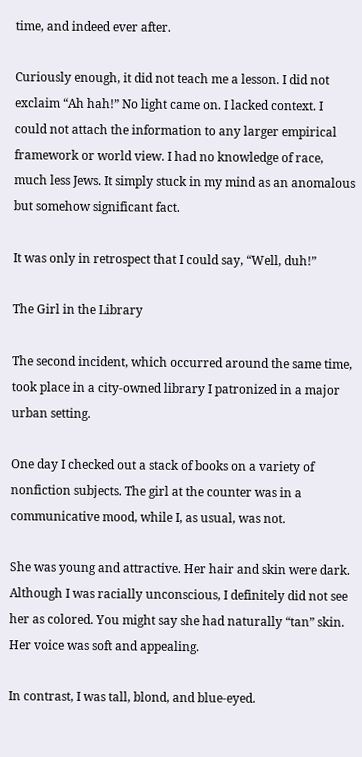time, and indeed ever after.

Curiously enough, it did not teach me a lesson. I did not exclaim “Ah hah!” No light came on. I lacked context. I could not attach the information to any larger empirical framework or world view. I had no knowledge of race, much less Jews. It simply stuck in my mind as an anomalous but somehow significant fact.

It was only in retrospect that I could say, “Well, duh!”

The Girl in the Library

The second incident, which occurred around the same time, took place in a city-owned library I patronized in a major urban setting.

One day I checked out a stack of books on a variety of nonfiction subjects. The girl at the counter was in a communicative mood, while I, as usual, was not.

She was young and attractive. Her hair and skin were dark. Although I was racially unconscious, I definitely did not see her as colored. You might say she had naturally “tan” skin. Her voice was soft and appealing.

In contrast, I was tall, blond, and blue-eyed.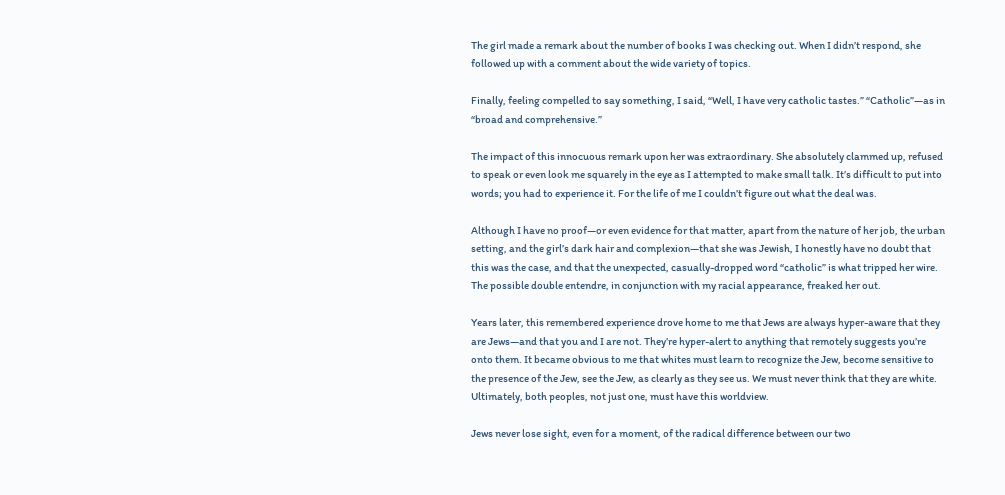The girl made a remark about the number of books I was checking out. When I didn’t respond, she followed up with a comment about the wide variety of topics.

Finally, feeling compelled to say something, I said, “Well, I have very catholic tastes.” “Catholic”—as in “broad and comprehensive.”

The impact of this innocuous remark upon her was extraordinary. She absolutely clammed up, refused to speak or even look me squarely in the eye as I attempted to make small talk. It’s difficult to put into words; you had to experience it. For the life of me I couldn’t figure out what the deal was.

Although I have no proof—or even evidence for that matter, apart from the nature of her job, the urban setting, and the girl’s dark hair and complexion—that she was Jewish, I honestly have no doubt that this was the case, and that the unexpected, casually-dropped word “catholic” is what tripped her wire. The possible double entendre, in conjunction with my racial appearance, freaked her out.

Years later, this remembered experience drove home to me that Jews are always hyper-aware that they are Jews—and that you and I are not. They’re hyper-alert to anything that remotely suggests you’re onto them. It became obvious to me that whites must learn to recognize the Jew, become sensitive to the presence of the Jew, see the Jew, as clearly as they see us. We must never think that they are white. Ultimately, both peoples, not just one, must have this worldview.

Jews never lose sight, even for a moment, of the radical difference between our two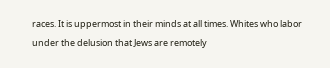races. It is uppermost in their minds at all times. Whites who labor under the delusion that Jews are remotely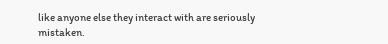like anyone else they interact with are seriously mistaken.